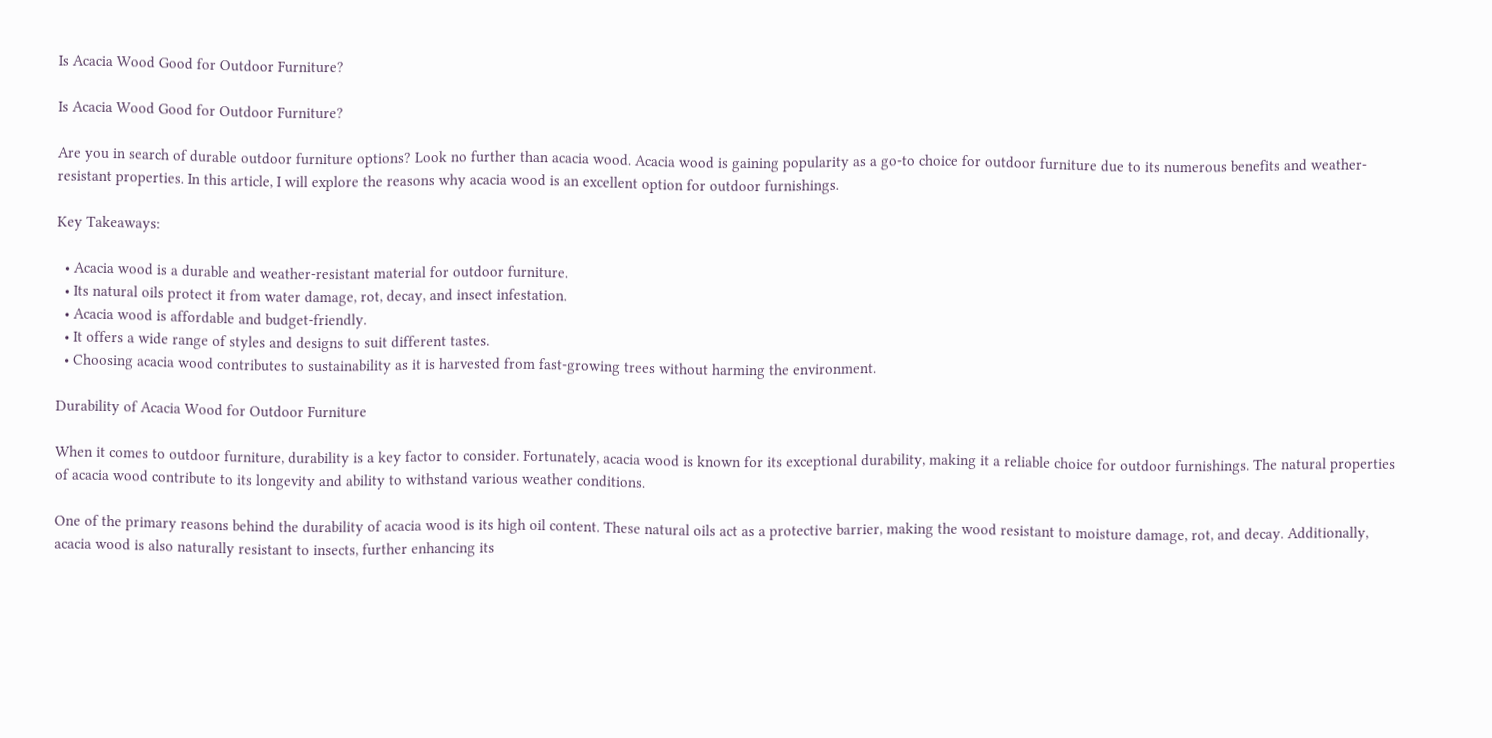Is Acacia Wood Good for Outdoor Furniture?

Is Acacia Wood Good for Outdoor Furniture?

Are you in search of durable outdoor furniture options? Look no further than acacia wood. Acacia wood is gaining popularity as a go-to choice for outdoor furniture due to its numerous benefits and weather-resistant properties. In this article, I will explore the reasons why acacia wood is an excellent option for outdoor furnishings.

Key Takeaways:

  • Acacia wood is a durable and weather-resistant material for outdoor furniture.
  • Its natural oils protect it from water damage, rot, decay, and insect infestation.
  • Acacia wood is affordable and budget-friendly.
  • It offers a wide range of styles and designs to suit different tastes.
  • Choosing acacia wood contributes to sustainability as it is harvested from fast-growing trees without harming the environment.

Durability of Acacia Wood for Outdoor Furniture

When it comes to outdoor furniture, durability is a key factor to consider. Fortunately, acacia wood is known for its exceptional durability, making it a reliable choice for outdoor furnishings. The natural properties of acacia wood contribute to its longevity and ability to withstand various weather conditions.

One of the primary reasons behind the durability of acacia wood is its high oil content. These natural oils act as a protective barrier, making the wood resistant to moisture damage, rot, and decay. Additionally, acacia wood is also naturally resistant to insects, further enhancing its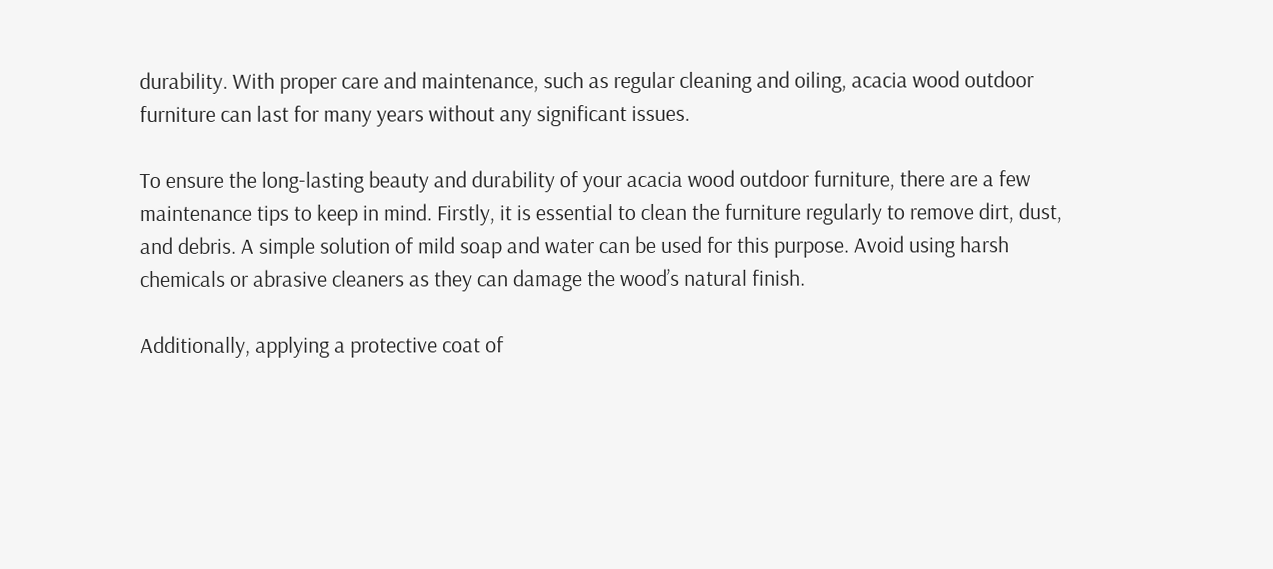durability. With proper care and maintenance, such as regular cleaning and oiling, acacia wood outdoor furniture can last for many years without any significant issues.

To ensure the long-lasting beauty and durability of your acacia wood outdoor furniture, there are a few maintenance tips to keep in mind. Firstly, it is essential to clean the furniture regularly to remove dirt, dust, and debris. A simple solution of mild soap and water can be used for this purpose. Avoid using harsh chemicals or abrasive cleaners as they can damage the wood’s natural finish.

Additionally, applying a protective coat of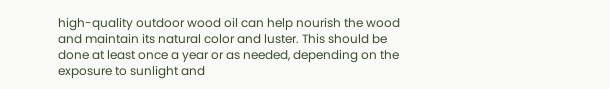high-quality outdoor wood oil can help nourish the wood and maintain its natural color and luster. This should be done at least once a year or as needed, depending on the exposure to sunlight and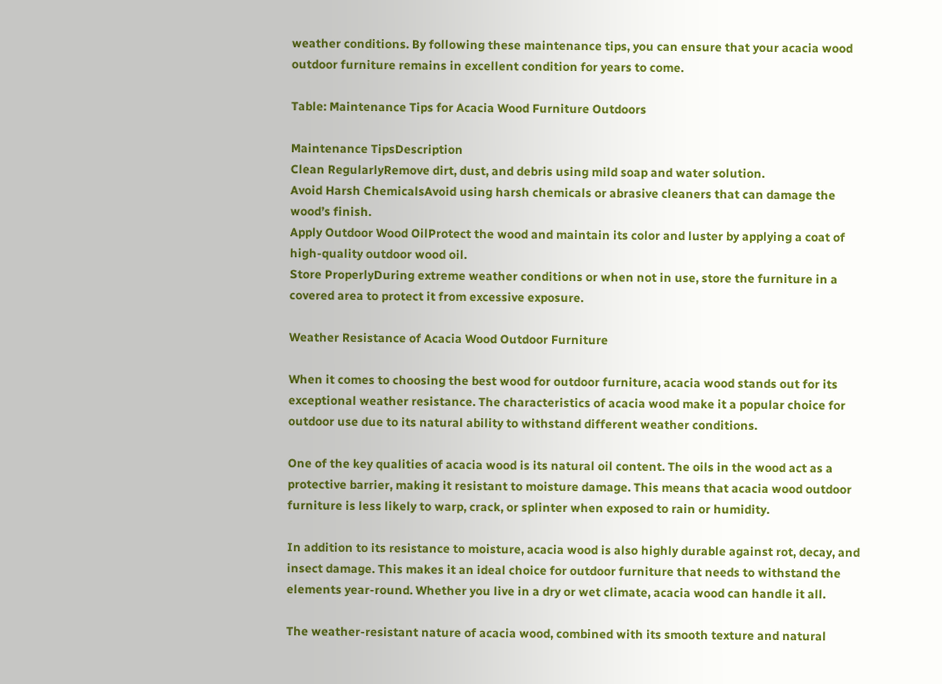weather conditions. By following these maintenance tips, you can ensure that your acacia wood outdoor furniture remains in excellent condition for years to come.

Table: Maintenance Tips for Acacia Wood Furniture Outdoors

Maintenance TipsDescription
Clean RegularlyRemove dirt, dust, and debris using mild soap and water solution.
Avoid Harsh ChemicalsAvoid using harsh chemicals or abrasive cleaners that can damage the wood’s finish.
Apply Outdoor Wood OilProtect the wood and maintain its color and luster by applying a coat of high-quality outdoor wood oil.
Store ProperlyDuring extreme weather conditions or when not in use, store the furniture in a covered area to protect it from excessive exposure.

Weather Resistance of Acacia Wood Outdoor Furniture

When it comes to choosing the best wood for outdoor furniture, acacia wood stands out for its exceptional weather resistance. The characteristics of acacia wood make it a popular choice for outdoor use due to its natural ability to withstand different weather conditions.

One of the key qualities of acacia wood is its natural oil content. The oils in the wood act as a protective barrier, making it resistant to moisture damage. This means that acacia wood outdoor furniture is less likely to warp, crack, or splinter when exposed to rain or humidity.

In addition to its resistance to moisture, acacia wood is also highly durable against rot, decay, and insect damage. This makes it an ideal choice for outdoor furniture that needs to withstand the elements year-round. Whether you live in a dry or wet climate, acacia wood can handle it all.

The weather-resistant nature of acacia wood, combined with its smooth texture and natural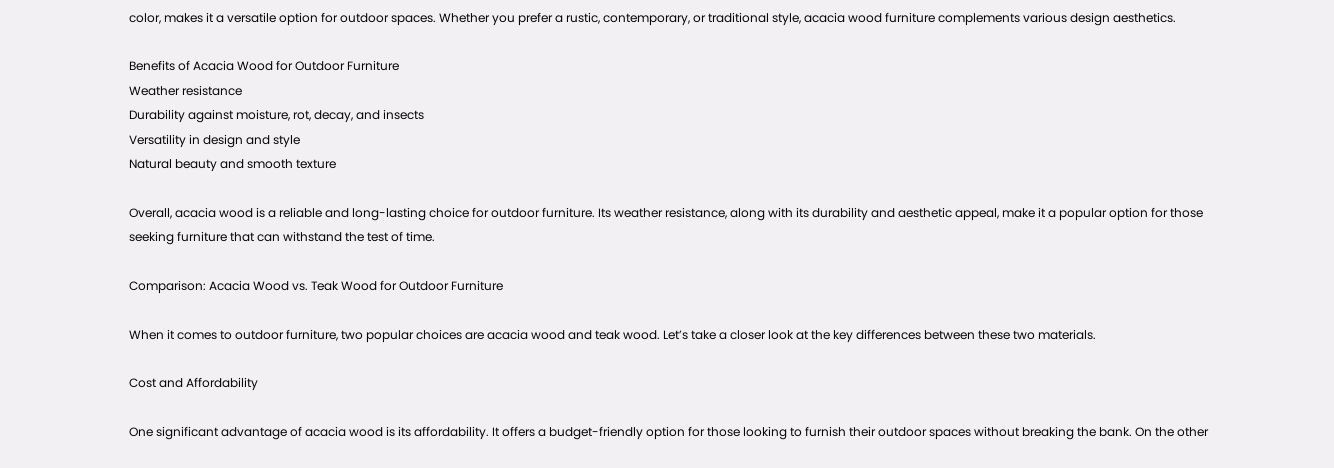color, makes it a versatile option for outdoor spaces. Whether you prefer a rustic, contemporary, or traditional style, acacia wood furniture complements various design aesthetics.

Benefits of Acacia Wood for Outdoor Furniture
Weather resistance
Durability against moisture, rot, decay, and insects
Versatility in design and style
Natural beauty and smooth texture

Overall, acacia wood is a reliable and long-lasting choice for outdoor furniture. Its weather resistance, along with its durability and aesthetic appeal, make it a popular option for those seeking furniture that can withstand the test of time.

Comparison: Acacia Wood vs. Teak Wood for Outdoor Furniture

When it comes to outdoor furniture, two popular choices are acacia wood and teak wood. Let’s take a closer look at the key differences between these two materials.

Cost and Affordability

One significant advantage of acacia wood is its affordability. It offers a budget-friendly option for those looking to furnish their outdoor spaces without breaking the bank. On the other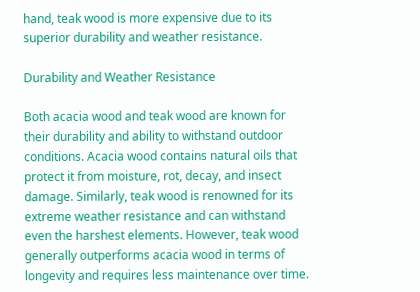hand, teak wood is more expensive due to its superior durability and weather resistance.

Durability and Weather Resistance

Both acacia wood and teak wood are known for their durability and ability to withstand outdoor conditions. Acacia wood contains natural oils that protect it from moisture, rot, decay, and insect damage. Similarly, teak wood is renowned for its extreme weather resistance and can withstand even the harshest elements. However, teak wood generally outperforms acacia wood in terms of longevity and requires less maintenance over time.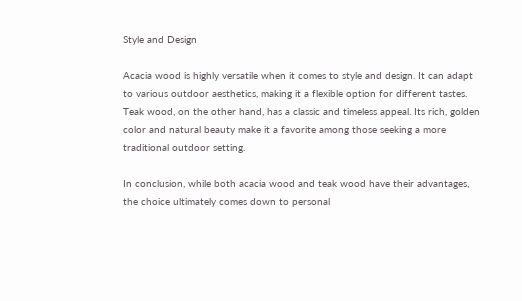Style and Design

Acacia wood is highly versatile when it comes to style and design. It can adapt to various outdoor aesthetics, making it a flexible option for different tastes. Teak wood, on the other hand, has a classic and timeless appeal. Its rich, golden color and natural beauty make it a favorite among those seeking a more traditional outdoor setting.

In conclusion, while both acacia wood and teak wood have their advantages, the choice ultimately comes down to personal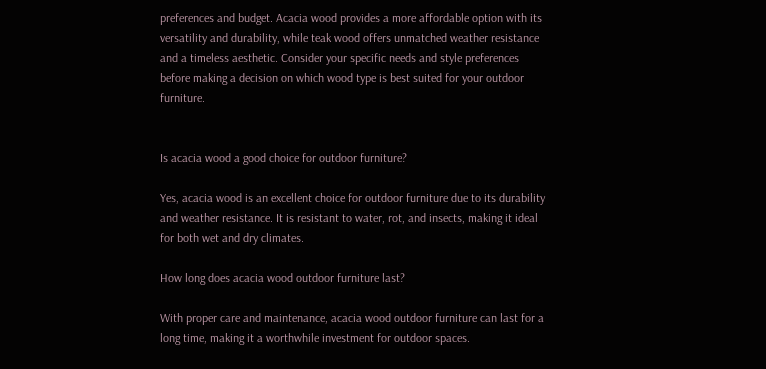preferences and budget. Acacia wood provides a more affordable option with its versatility and durability, while teak wood offers unmatched weather resistance and a timeless aesthetic. Consider your specific needs and style preferences before making a decision on which wood type is best suited for your outdoor furniture.


Is acacia wood a good choice for outdoor furniture?

Yes, acacia wood is an excellent choice for outdoor furniture due to its durability and weather resistance. It is resistant to water, rot, and insects, making it ideal for both wet and dry climates.

How long does acacia wood outdoor furniture last?

With proper care and maintenance, acacia wood outdoor furniture can last for a long time, making it a worthwhile investment for outdoor spaces.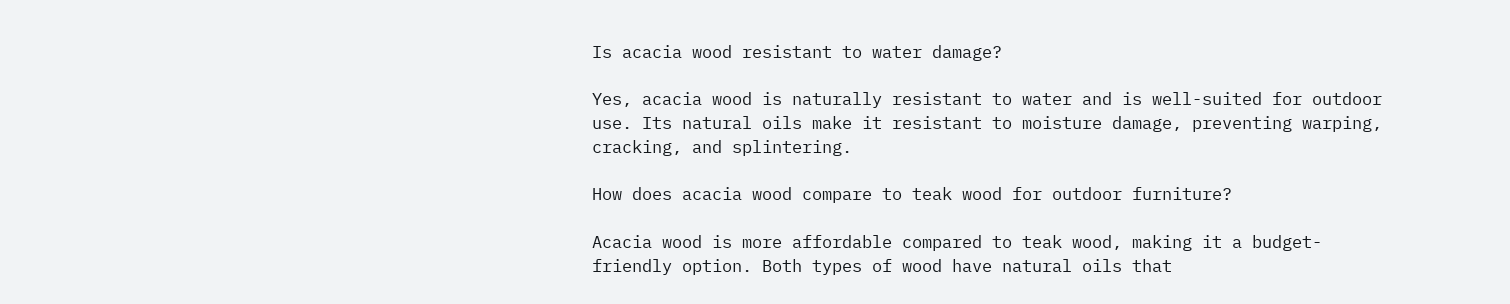Is acacia wood resistant to water damage?

Yes, acacia wood is naturally resistant to water and is well-suited for outdoor use. Its natural oils make it resistant to moisture damage, preventing warping, cracking, and splintering.

How does acacia wood compare to teak wood for outdoor furniture?

Acacia wood is more affordable compared to teak wood, making it a budget-friendly option. Both types of wood have natural oils that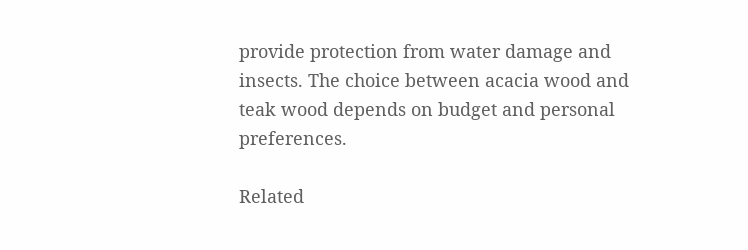provide protection from water damage and insects. The choice between acacia wood and teak wood depends on budget and personal preferences.

Related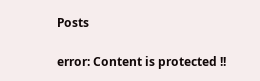Posts

error: Content is protected !!